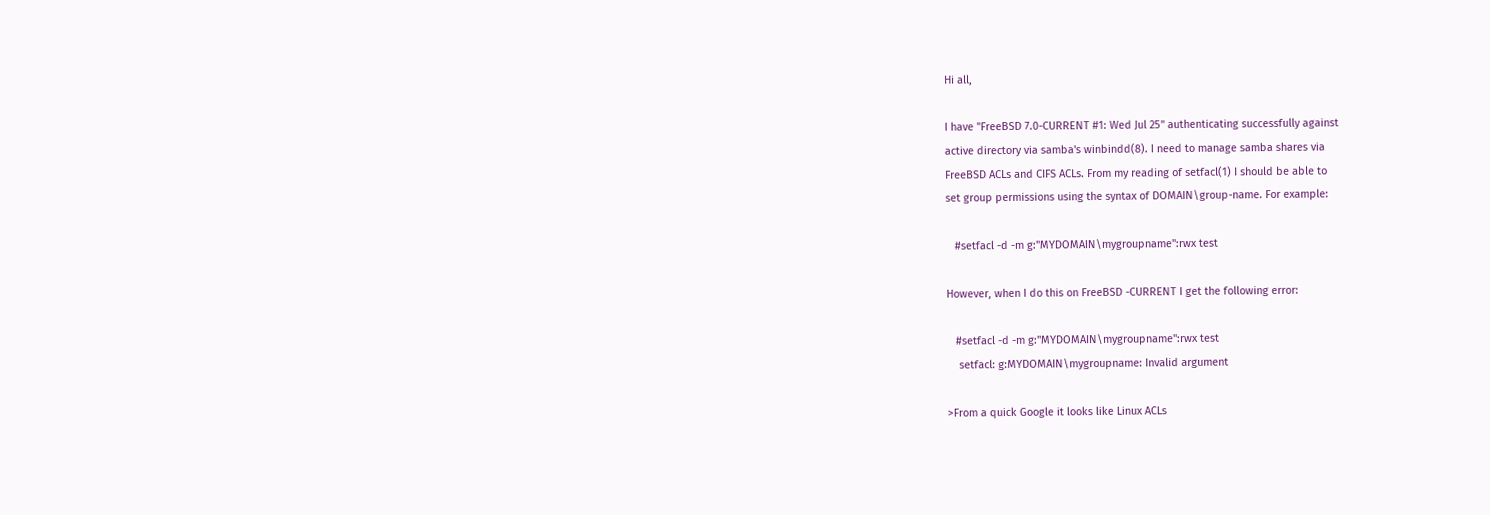Hi all,

I have "FreeBSD 7.0-CURRENT #1: Wed Jul 25" authenticating successfully against
active directory via samba's winbindd(8). I need to manage samba shares via
FreeBSD ACLs and CIFS ACLs. From my reading of setfacl(1) I should be able to
set group permissions using the syntax of DOMAIN\group-name. For example:

   #setfacl -d -m g:"MYDOMAIN\mygroupname":rwx test

However, when I do this on FreeBSD -CURRENT I get the following error:

   #setfacl -d -m g:"MYDOMAIN\mygroupname":rwx test
    setfacl: g:MYDOMAIN\mygroupname: Invalid argument

>From a quick Google it looks like Linux ACLs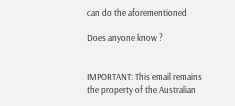can do the aforementioned

Does anyone know ?


IMPORTANT: This email remains the property of the Australian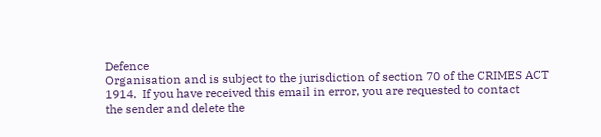Defence
Organisation and is subject to the jurisdiction of section 70 of the CRIMES ACT
1914.  If you have received this email in error, you are requested to contact
the sender and delete the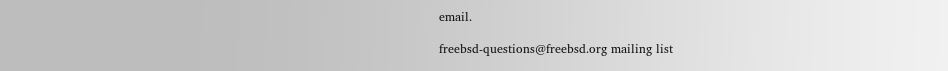email.

freebsd-questions@freebsd.org mailing list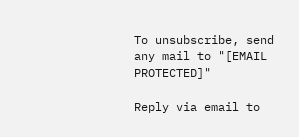To unsubscribe, send any mail to "[EMAIL PROTECTED]"

Reply via email to